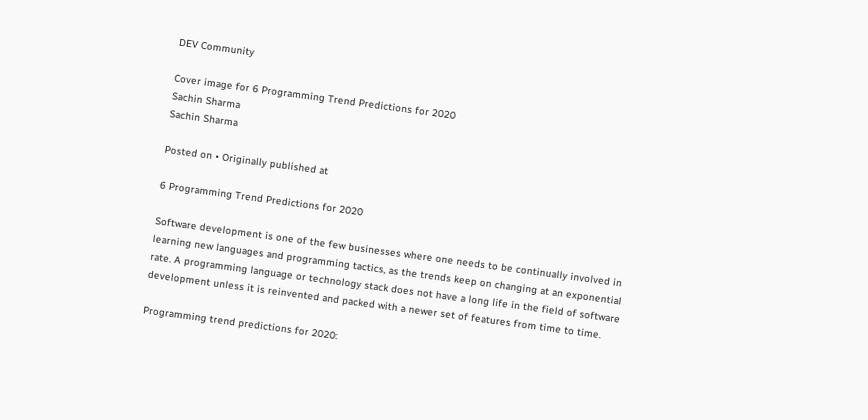DEV Community

Cover image for 6 Programming Trend Predictions for 2020
Sachin Sharma
Sachin Sharma

Posted on • Originally published at

6 Programming Trend Predictions for 2020

Software development is one of the few businesses where one needs to be continually involved in learning new languages and programming tactics, as the trends keep on changing at an exponential rate. A programming language or technology stack does not have a long life in the field of software development unless it is reinvented and packed with a newer set of features from time to time.

Programming trend predictions for 2020: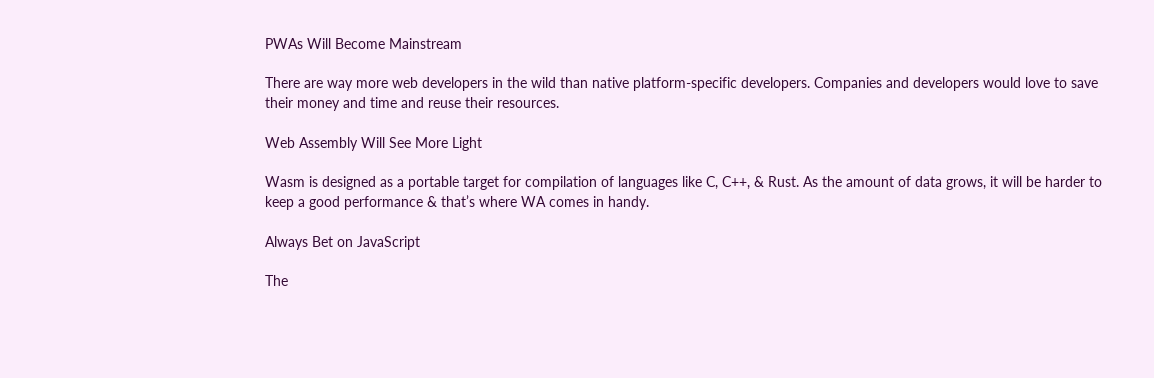PWAs Will Become Mainstream

There are way more web developers in the wild than native platform-specific developers. Companies and developers would love to save their money and time and reuse their resources.

Web Assembly Will See More Light

Wasm is designed as a portable target for compilation of languages like C, C++, & Rust. As the amount of data grows, it will be harder to keep a good performance & that’s where WA comes in handy.

Always Bet on JavaScript

The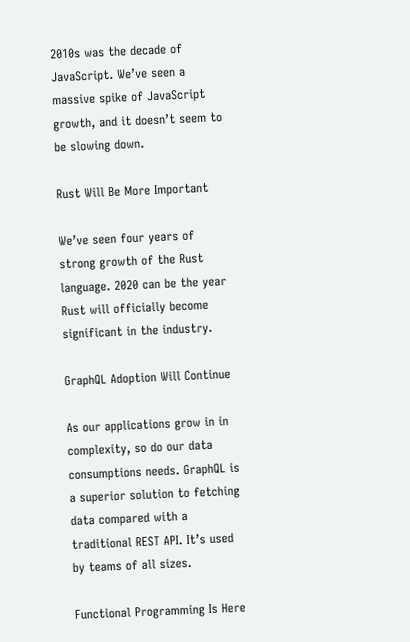2010s was the decade of JavaScript. We’ve seen a massive spike of JavaScript growth, and it doesn’t seem to be slowing down.

Rust Will Be More Important

We’ve seen four years of strong growth of the Rust language. 2020 can be the year Rust will officially become significant in the industry.

GraphQL Adoption Will Continue

As our applications grow in in complexity, so do our data consumptions needs. GraphQL is a superior solution to fetching data compared with a traditional REST API. It’s used by teams of all sizes.

Functional Programming Is Here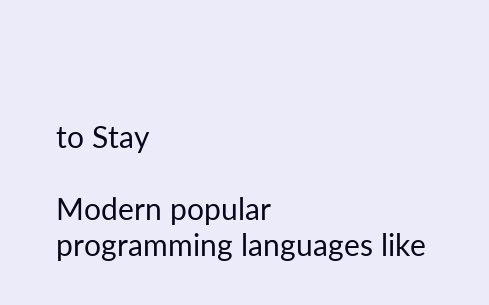to Stay

Modern popular programming languages like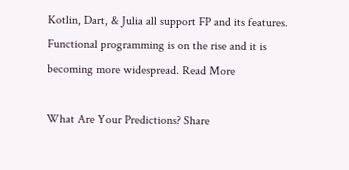Kotlin, Dart, & Julia all support FP and its features. Functional programming is on the rise and it is becoming more widespread. Read More

What Are Your Predictions? Share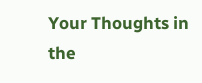Your Thoughts in the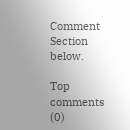Comment Section below.

Top comments (0)